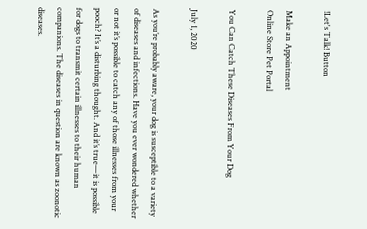!Let's Talk! Button

Make an Appointment
Online Store Pet Portal

You Can Catch These Diseases From Your Dog

July 1, 2020

As you’re probably aware, your dog is susceptible to a variety of diseases and infections. Have you ever wondered whether or not it’s possible to catch any of those illnesses from your pooch? It’s a disturbing thought. And it’s true—it is possible for dogs to transmit certain illnesses to their human companions. The diseases in question are known as zoonotic diseases.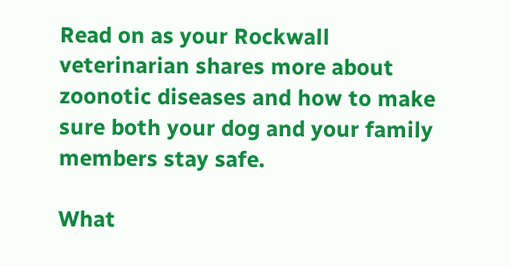Read on as your Rockwall veterinarian shares more about zoonotic diseases and how to make sure both your dog and your family members stay safe.

What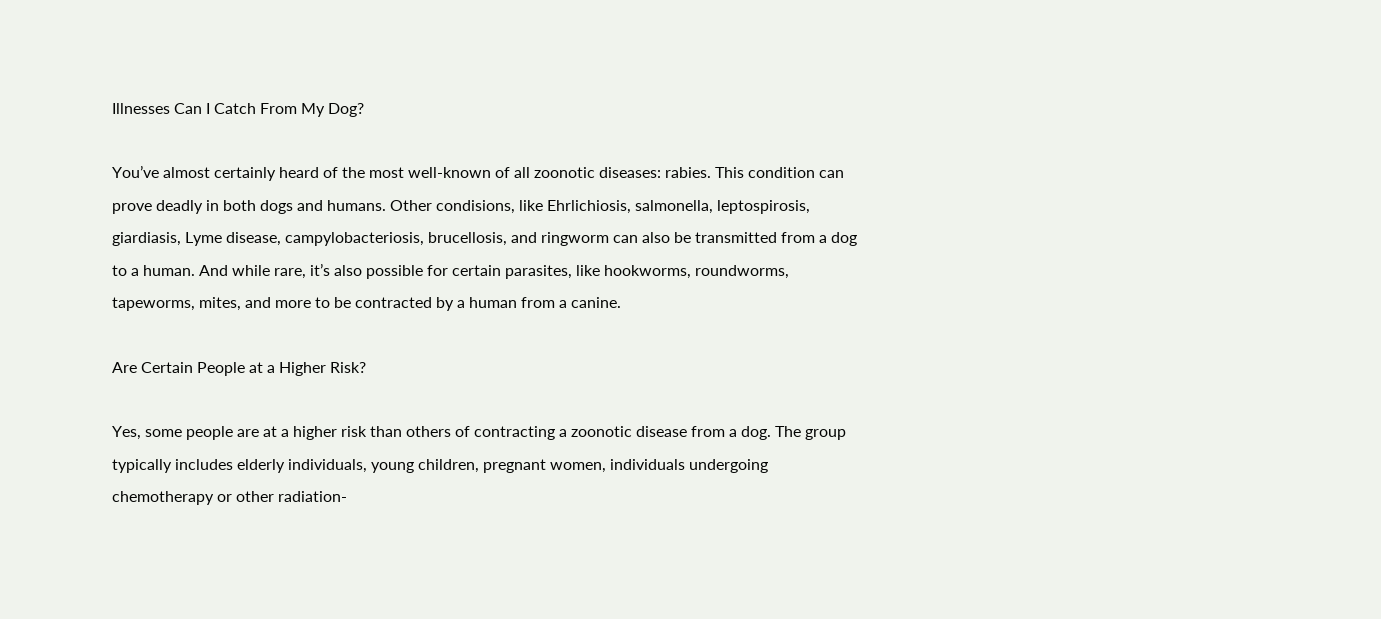Illnesses Can I Catch From My Dog?

You’ve almost certainly heard of the most well-known of all zoonotic diseases: rabies. This condition can prove deadly in both dogs and humans. Other condisions, like Ehrlichiosis, salmonella, leptospirosis, giardiasis, Lyme disease, campylobacteriosis, brucellosis, and ringworm can also be transmitted from a dog to a human. And while rare, it’s also possible for certain parasites, like hookworms, roundworms, tapeworms, mites, and more to be contracted by a human from a canine.

Are Certain People at a Higher Risk?

Yes, some people are at a higher risk than others of contracting a zoonotic disease from a dog. The group typically includes elderly individuals, young children, pregnant women, individuals undergoing chemotherapy or other radiation-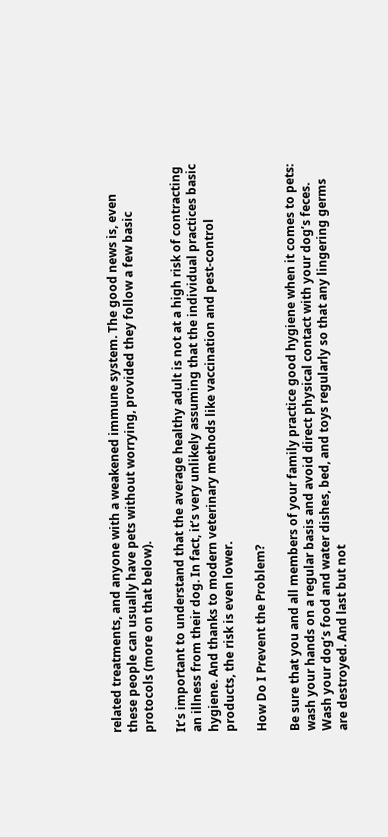related treatments, and anyone with a weakened immune system. The good news is, even these people can usually have pets without worrying, provided they follow a few basic protocols (more on that below).

It’s important to understand that the average healthy adult is not at a high risk of contracting an illness from their dog. In fact, it’s very unlikely assuming that the individual practices basic hygiene. And thanks to modern veterinary methods like vaccination and pest-control products, the risk is even lower.

How Do I Prevent the Problem?

Be sure that you and all members of your family practice good hygiene when it comes to pets: wash your hands on a regular basis and avoid direct physical contact with your dog’s feces. Wash your dog’s food and water dishes, bed, and toys regularly so that any lingering germs are destroyed. And last but not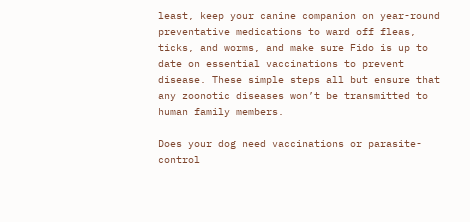least, keep your canine companion on year-round preventative medications to ward off fleas, ticks, and worms, and make sure Fido is up to date on essential vaccinations to prevent disease. These simple steps all but ensure that any zoonotic diseases won’t be transmitted to human family members.

Does your dog need vaccinations or parasite-control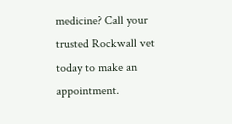medicine? Call your trusted Rockwall vet today to make an appointment.